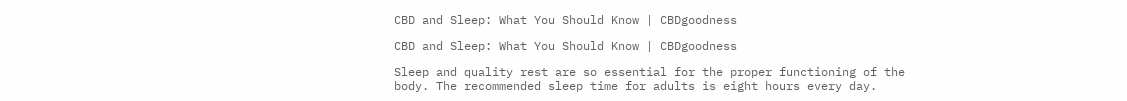CBD and Sleep: What You Should Know | CBDgoodness

CBD and Sleep: What You Should Know | CBDgoodness

Sleep and quality rest are so essential for the proper functioning of the body. The recommended sleep time for adults is eight hours every day.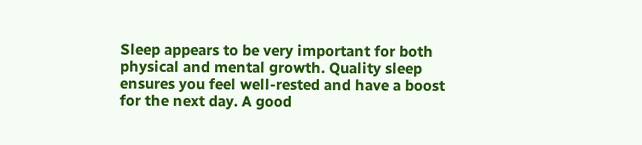Sleep appears to be very important for both physical and mental growth. Quality sleep ensures you feel well-rested and have a boost for the next day. A good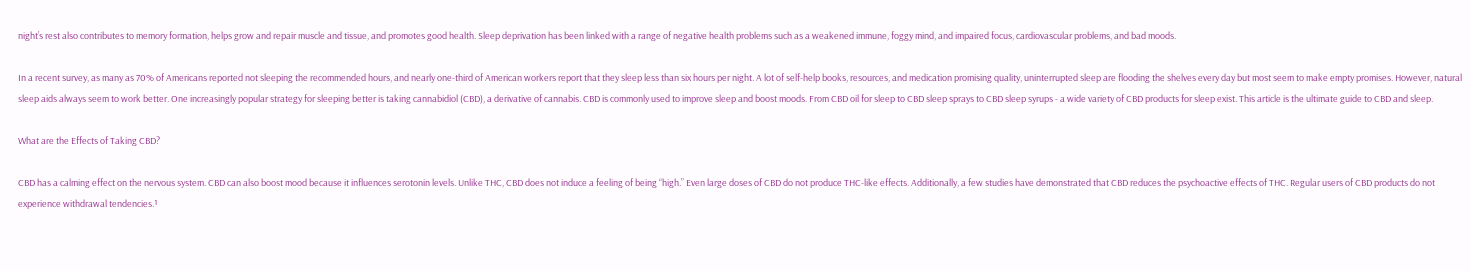night’s rest also contributes to memory formation, helps grow and repair muscle and tissue, and promotes good health. Sleep deprivation has been linked with a range of negative health problems such as a weakened immune, foggy mind, and impaired focus, cardiovascular problems, and bad moods.

In a recent survey, as many as 70% of Americans reported not sleeping the recommended hours, and nearly one-third of American workers report that they sleep less than six hours per night. A lot of self-help books, resources, and medication promising quality, uninterrupted sleep are flooding the shelves every day but most seem to make empty promises. However, natural sleep aids always seem to work better. One increasingly popular strategy for sleeping better is taking cannabidiol (CBD), a derivative of cannabis. CBD is commonly used to improve sleep and boost moods. From CBD oil for sleep to CBD sleep sprays to CBD sleep syrups - a wide variety of CBD products for sleep exist. This article is the ultimate guide to CBD and sleep.

What are the Effects of Taking CBD?

CBD has a calming effect on the nervous system. CBD can also boost mood because it influences serotonin levels. Unlike THC, CBD does not induce a feeling of being “high.” Even large doses of CBD do not produce THC-like effects. Additionally, a few studies have demonstrated that CBD reduces the psychoactive effects of THC. Regular users of CBD products do not experience withdrawal tendencies.¹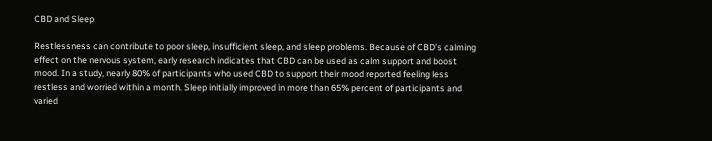CBD and Sleep

Restlessness can contribute to poor sleep, insufficient sleep, and sleep problems. Because of CBD’s calming effect on the nervous system, early research indicates that CBD can be used as calm support and boost mood. In a study, nearly 80% of participants who used CBD to support their mood reported feeling less restless and worried within a month. Sleep initially improved in more than 65% percent of participants and varied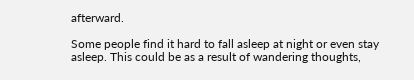afterward.

Some people find it hard to fall asleep at night or even stay asleep. This could be as a result of wandering thoughts,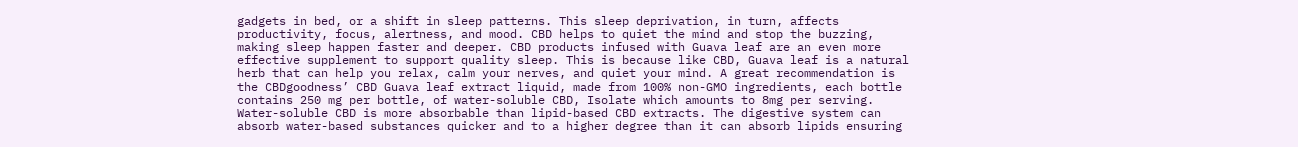gadgets in bed, or a shift in sleep patterns. This sleep deprivation, in turn, affects productivity, focus, alertness, and mood. CBD helps to quiet the mind and stop the buzzing, making sleep happen faster and deeper. CBD products infused with Guava leaf are an even more effective supplement to support quality sleep. This is because like CBD, Guava leaf is a natural herb that can help you relax, calm your nerves, and quiet your mind. A great recommendation is the CBDgoodness’ CBD Guava leaf extract liquid, made from 100% non-GMO ingredients, each bottle contains 250 mg per bottle, of water-soluble CBD, Isolate which amounts to 8mg per serving. Water-soluble CBD is more absorbable than lipid-based CBD extracts. The digestive system can absorb water-based substances quicker and to a higher degree than it can absorb lipids ensuring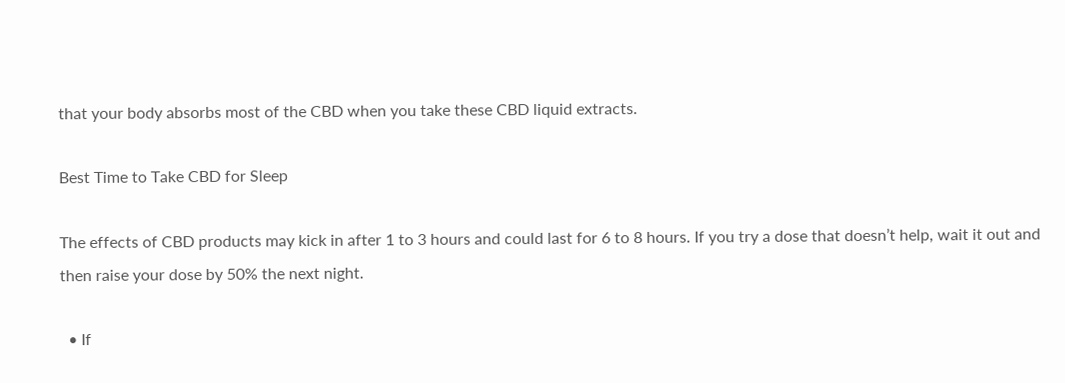that your body absorbs most of the CBD when you take these CBD liquid extracts.

Best Time to Take CBD for Sleep

The effects of CBD products may kick in after 1 to 3 hours and could last for 6 to 8 hours. If you try a dose that doesn’t help, wait it out and then raise your dose by 50% the next night.

  • If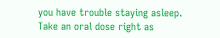you have trouble staying asleep. Take an oral dose right as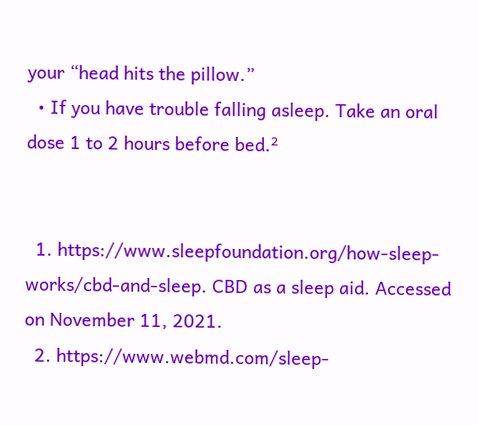your “head hits the pillow.”
  • If you have trouble falling asleep. Take an oral dose 1 to 2 hours before bed.²


  1. https://www.sleepfoundation.org/how-sleep-works/cbd-and-sleep. CBD as a sleep aid. Accessed on November 11, 2021.
  2. https://www.webmd.com/sleep-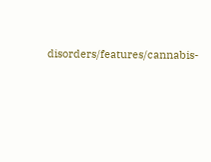disorders/features/cannabis-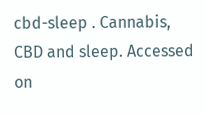cbd-sleep . Cannabis, CBD and sleep. Accessed on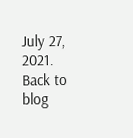July 27, 2021.
Back to blog